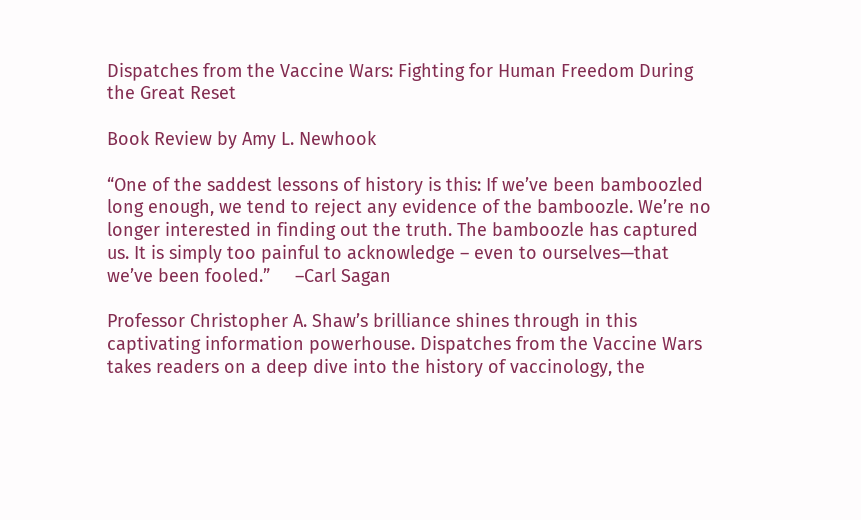Dispatches from the Vaccine Wars: Fighting for Human Freedom During the Great Reset

Book Review by Amy L. Newhook

“One of the saddest lessons of history is this: If we’ve been bamboozled long enough, we tend to reject any evidence of the bamboozle. We’re no longer interested in finding out the truth. The bamboozle has captured us. It is simply too painful to acknowledge – even to ourselves—that we’ve been fooled.”     –Carl Sagan

Professor Christopher A. Shaw’s brilliance shines through in this captivating information powerhouse. Dispatches from the Vaccine Wars takes readers on a deep dive into the history of vaccinology, the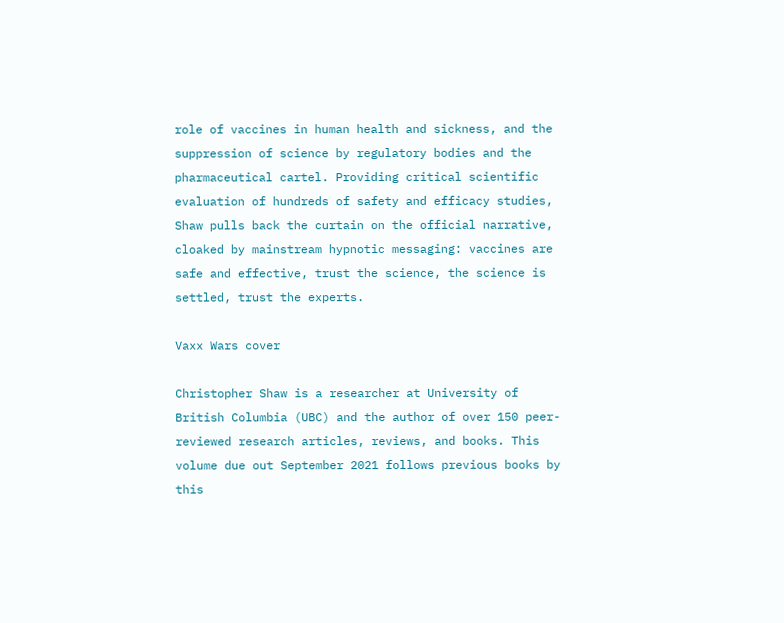role of vaccines in human health and sickness, and the suppression of science by regulatory bodies and the pharmaceutical cartel. Providing critical scientific evaluation of hundreds of safety and efficacy studies, Shaw pulls back the curtain on the official narrative, cloaked by mainstream hypnotic messaging: vaccines are safe and effective, trust the science, the science is settled, trust the experts.

Vaxx Wars cover

Christopher Shaw is a researcher at University of British Columbia (UBC) and the author of over 150 peer-reviewed research articles, reviews, and books. This volume due out September 2021 follows previous books by this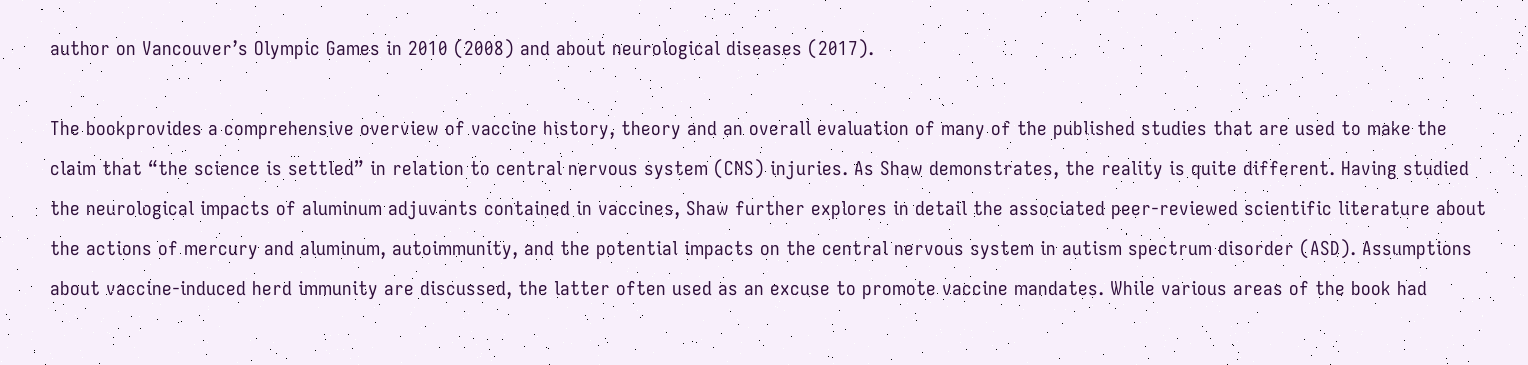author on Vancouver’s Olympic Games in 2010 (2008) and about neurological diseases (2017).

The bookprovides a comprehensive overview of vaccine history, theory and an overall evaluation of many of the published studies that are used to make the claim that “the science is settled” in relation to central nervous system (CNS) injuries. As Shaw demonstrates, the reality is quite different. Having studied the neurological impacts of aluminum adjuvants contained in vaccines, Shaw further explores in detail the associated peer-reviewed scientific literature about the actions of mercury and aluminum, autoimmunity, and the potential impacts on the central nervous system in autism spectrum disorder (ASD). Assumptions about vaccine-induced herd immunity are discussed, the latter often used as an excuse to promote vaccine mandates. While various areas of the book had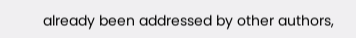already been addressed by other authors,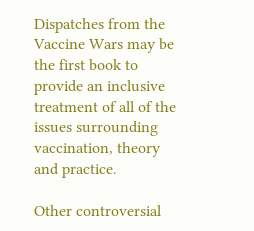Dispatches from the Vaccine Wars may be the first book to provide an inclusive treatment of all of the issues surrounding vaccination, theory and practice.

Other controversial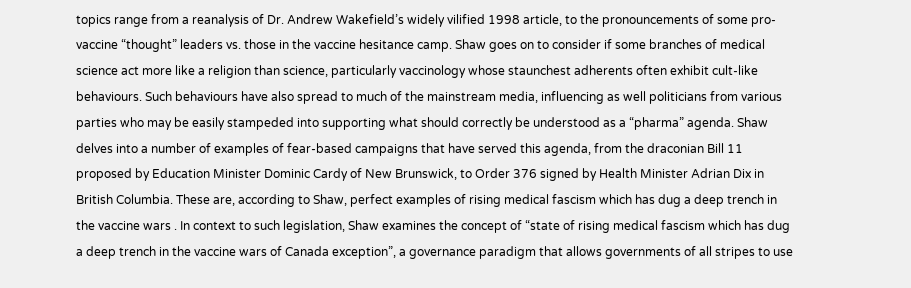topics range from a reanalysis of Dr. Andrew Wakefield’s widely vilified 1998 article, to the pronouncements of some pro-vaccine “thought” leaders vs. those in the vaccine hesitance camp. Shaw goes on to consider if some branches of medical science act more like a religion than science, particularly vaccinology whose staunchest adherents often exhibit cult-like behaviours. Such behaviours have also spread to much of the mainstream media, influencing as well politicians from various parties who may be easily stampeded into supporting what should correctly be understood as a “pharma” agenda. Shaw delves into a number of examples of fear-based campaigns that have served this agenda, from the draconian Bill 11 proposed by Education Minister Dominic Cardy of New Brunswick, to Order 376 signed by Health Minister Adrian Dix in British Columbia. These are, according to Shaw, perfect examples of rising medical fascism which has dug a deep trench in the vaccine wars . In context to such legislation, Shaw examines the concept of “state of rising medical fascism which has dug a deep trench in the vaccine wars of Canada exception”, a governance paradigm that allows governments of all stripes to use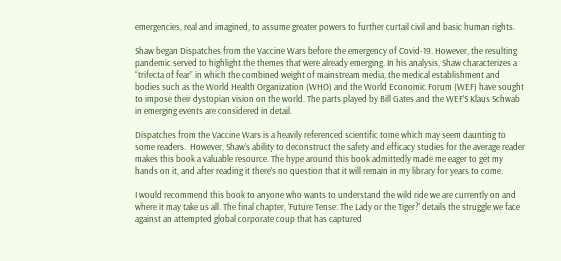emergencies, real and imagined, to assume greater powers to further curtail civil and basic human rights.

Shaw began Dispatches from the Vaccine Wars before the emergency of Covid-19. However, the resulting pandemic served to highlight the themes that were already emerging. In his analysis, Shaw characterizes a “trifecta of fear” in which the combined weight of mainstream media, the medical establishment and bodies such as the World Health Organization (WHO) and the World Economic Forum (WEF) have sought to impose their dystopian vision on the world. The parts played by Bill Gates and the WEF’S Klaus Schwab in emerging events are considered in detail.

Dispatches from the Vaccine Wars is a heavily referenced scientific tome which may seem daunting to some readers.  However, Shaw’s ability to deconstruct the safety and efficacy studies for the average reader makes this book a valuable resource. The hype around this book admittedly made me eager to get my hands on it, and after reading it there’s no question that it will remain in my library for years to come.

I would recommend this book to anyone who wants to understand the wild ride we are currently on and where it may take us all. The final chapter, ‘Future Tense: The Lady or the Tiger?’ details the struggle we face against an attempted global corporate coup that has captured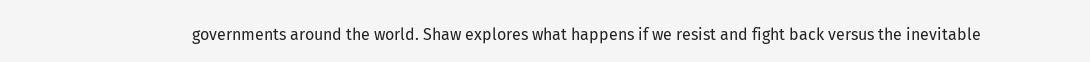governments around the world. Shaw explores what happens if we resist and fight back versus the inevitable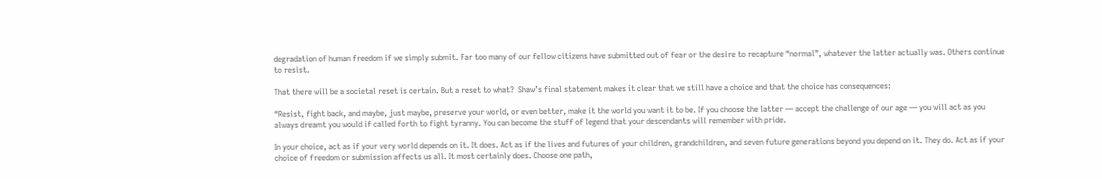degradation of human freedom if we simply submit. Far too many of our fellow citizens have submitted out of fear or the desire to recapture “normal”, whatever the latter actually was. Others continue to resist.

That there will be a societal reset is certain. But a reset to what?  Shaw’s final statement makes it clear that we still have a choice and that the choice has consequences:

“Resist, fight back, and maybe, just maybe, preserve your world, or even better, make it the world you want it to be. If you choose the latter — accept the challenge of our age — you will act as you always dreamt you would if called forth to fight tyranny. You can become the stuff of legend that your descendants will remember with pride.

In your choice, act as if your very world depends on it. It does. Act as if the lives and futures of your children, grandchildren, and seven future generations beyond you depend on it. They do. Act as if your choice of freedom or submission affects us all. It most certainly does. Choose one path,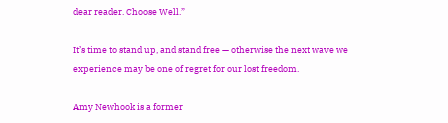dear reader. Choose Well.”

It’s time to stand up, and stand free — otherwise the next wave we experience may be one of regret for our lost freedom.

Amy Newhook is a former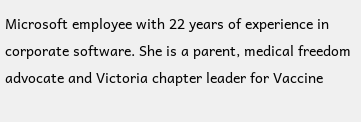Microsoft employee with 22 years of experience in corporate software. She is a parent, medical freedom advocate and Victoria chapter leader for Vaccine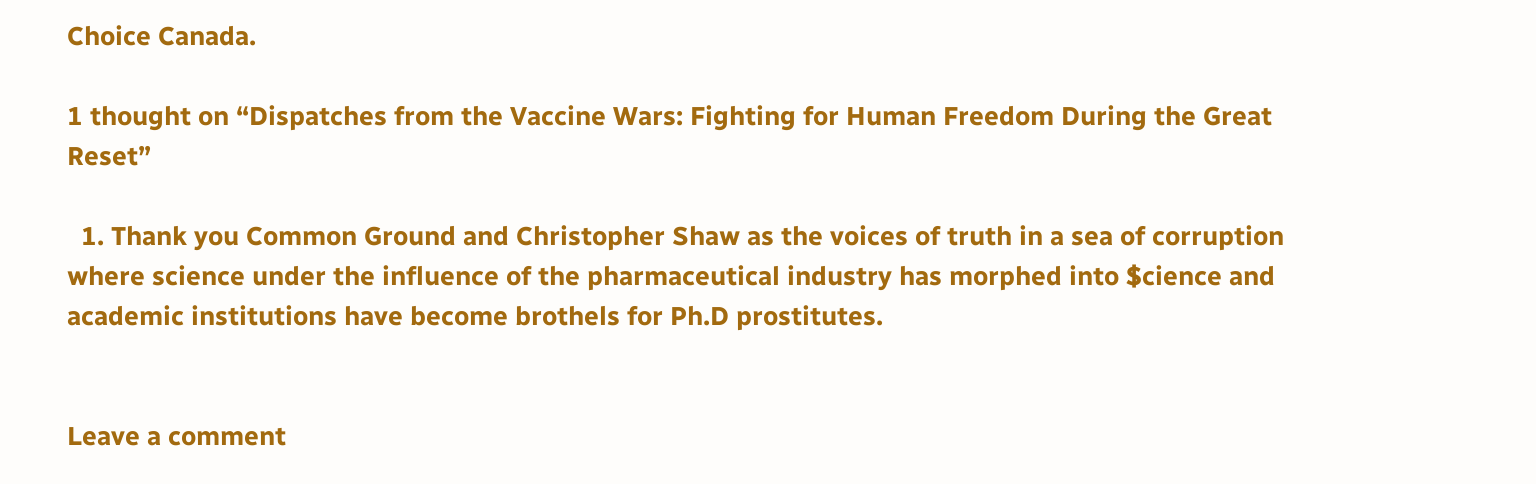Choice Canada.

1 thought on “Dispatches from the Vaccine Wars: Fighting for Human Freedom During the Great Reset”

  1. Thank you Common Ground and Christopher Shaw as the voices of truth in a sea of corruption where science under the influence of the pharmaceutical industry has morphed into $cience and academic institutions have become brothels for Ph.D prostitutes.


Leave a comment